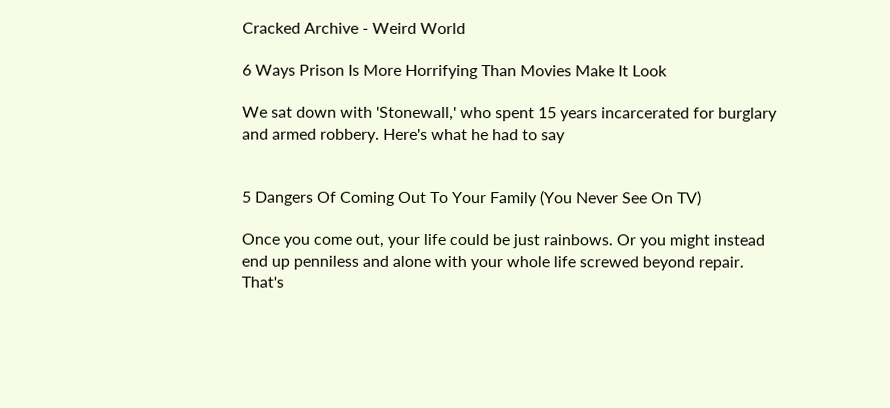Cracked Archive - Weird World

6 Ways Prison Is More Horrifying Than Movies Make It Look

We sat down with 'Stonewall,' who spent 15 years incarcerated for burglary and armed robbery. Here's what he had to say


5 Dangers Of Coming Out To Your Family (You Never See On TV)

Once you come out, your life could be just rainbows. Or you might instead end up penniless and alone with your whole life screwed beyond repair. That's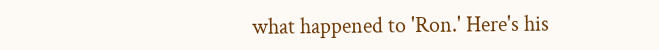what happened to 'Ron.' Here's his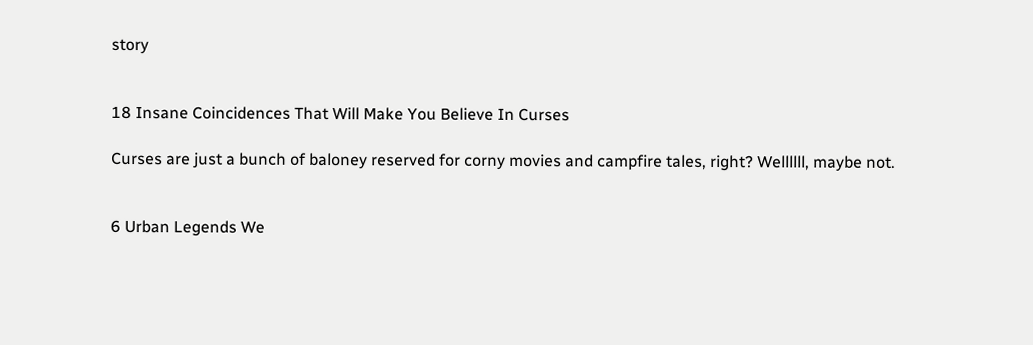story


18 Insane Coincidences That Will Make You Believe In Curses

Curses are just a bunch of baloney reserved for corny movies and campfire tales, right? Wellllll, maybe not.


6 Urban Legends We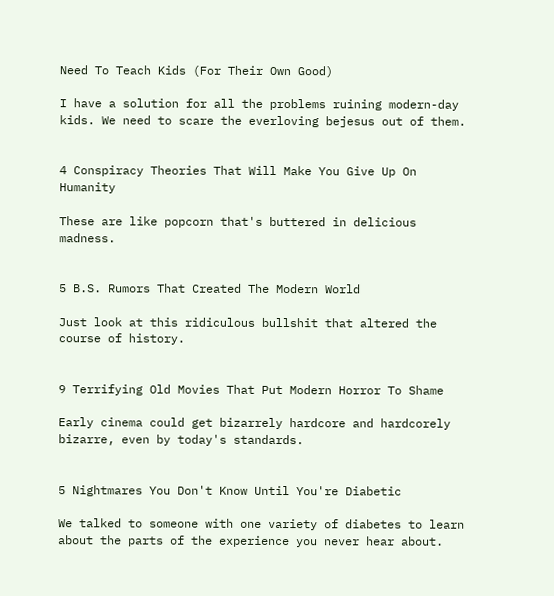Need To Teach Kids (For Their Own Good)

I have a solution for all the problems ruining modern-day kids. We need to scare the everloving bejesus out of them.


4 Conspiracy Theories That Will Make You Give Up On Humanity

These are like popcorn that's buttered in delicious madness.


5 B.S. Rumors That Created The Modern World

Just look at this ridiculous bullshit that altered the course of history.


9 Terrifying Old Movies That Put Modern Horror To Shame

Early cinema could get bizarrely hardcore and hardcorely bizarre, even by today's standards.


5 Nightmares You Don't Know Until You're Diabetic

We talked to someone with one variety of diabetes to learn about the parts of the experience you never hear about.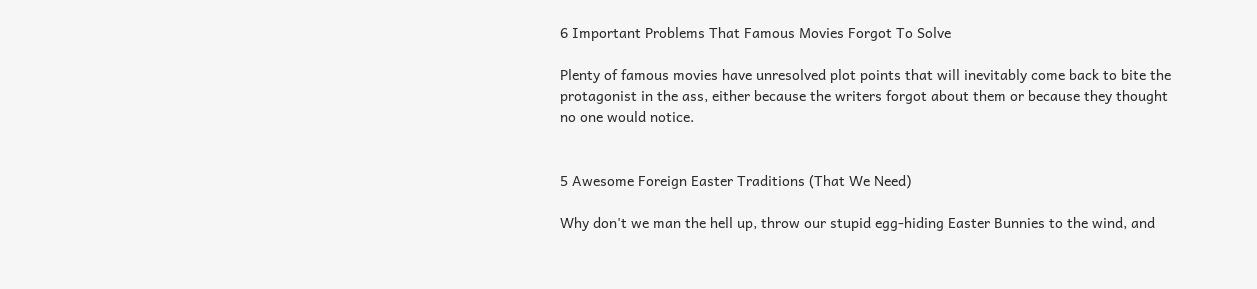6 Important Problems That Famous Movies Forgot To Solve

Plenty of famous movies have unresolved plot points that will inevitably come back to bite the protagonist in the ass, either because the writers forgot about them or because they thought no one would notice.


5 Awesome Foreign Easter Traditions (That We Need)

Why don't we man the hell up, throw our stupid egg-hiding Easter Bunnies to the wind, and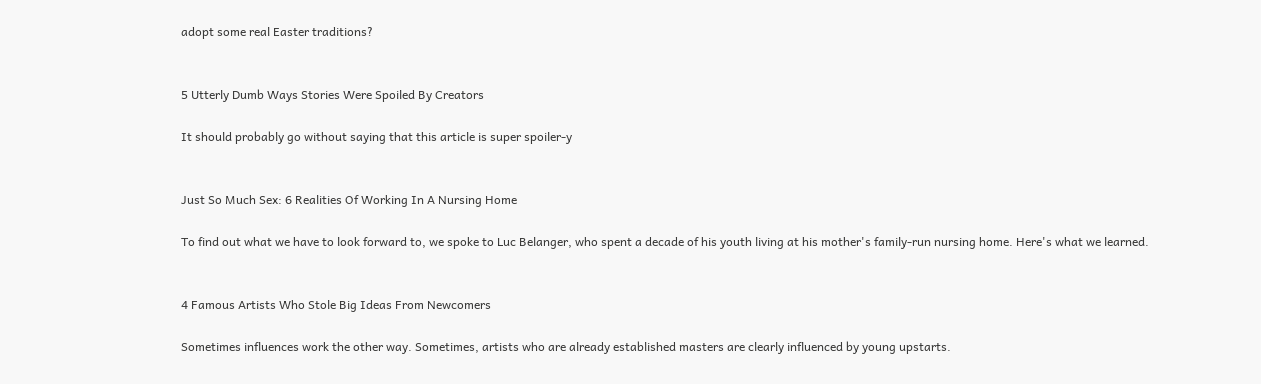adopt some real Easter traditions?


5 Utterly Dumb Ways Stories Were Spoiled By Creators

It should probably go without saying that this article is super spoiler-y


Just So Much Sex: 6 Realities Of Working In A Nursing Home

To find out what we have to look forward to, we spoke to Luc Belanger, who spent a decade of his youth living at his mother's family-run nursing home. Here's what we learned.


4 Famous Artists Who Stole Big Ideas From Newcomers

Sometimes influences work the other way. Sometimes, artists who are already established masters are clearly influenced by young upstarts.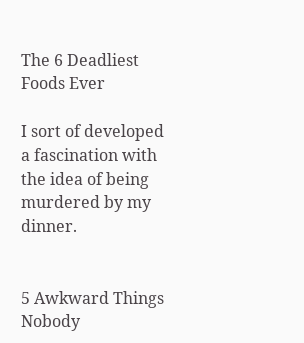The 6 Deadliest Foods Ever

I sort of developed a fascination with the idea of being murdered by my dinner.


5 Awkward Things Nobody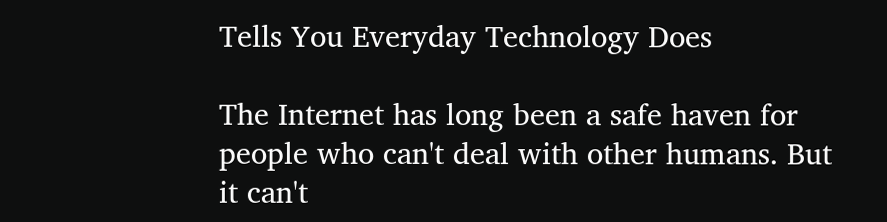Tells You Everyday Technology Does

The Internet has long been a safe haven for people who can't deal with other humans. But it can't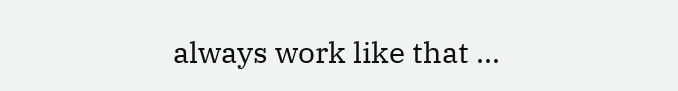always work like that ...